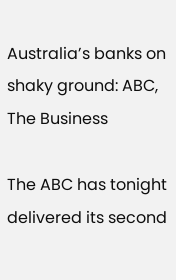Australia’s banks on shaky ground: ABC, The Business

The ABC has tonight delivered its second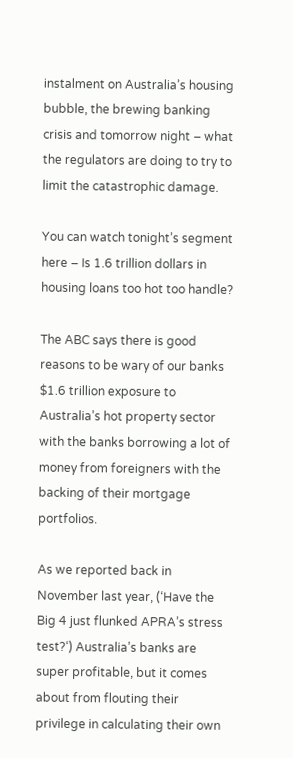instalment on Australia’s housing bubble, the brewing banking crisis and tomorrow night – what the regulators are doing to try to limit the catastrophic damage.

You can watch tonight’s segment here – Is 1.6 trillion dollars in housing loans too hot too handle?

The ABC says there is good reasons to be wary of our banks $1.6 trillion exposure to Australia’s hot property sector with the banks borrowing a lot of money from foreigners with the backing of their mortgage portfolios.

As we reported back in November last year, (‘Have the Big 4 just flunked APRA’s stress test?‘) Australia’s banks are super profitable, but it comes about from flouting their privilege in calculating their own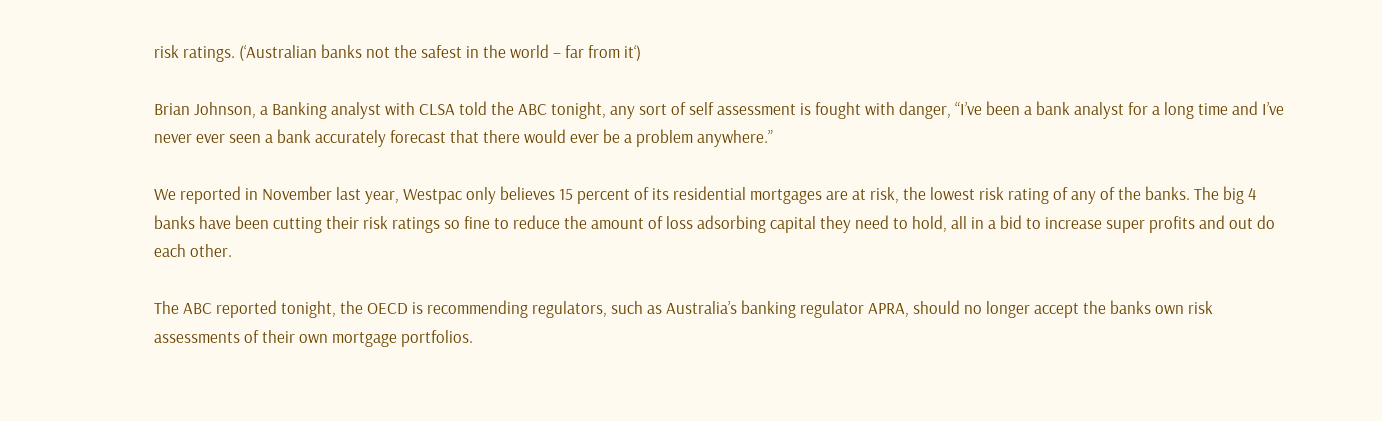risk ratings. (‘Australian banks not the safest in the world – far from it‘)

Brian Johnson, a Banking analyst with CLSA told the ABC tonight, any sort of self assessment is fought with danger, “I’ve been a bank analyst for a long time and I’ve never ever seen a bank accurately forecast that there would ever be a problem anywhere.”

We reported in November last year, Westpac only believes 15 percent of its residential mortgages are at risk, the lowest risk rating of any of the banks. The big 4 banks have been cutting their risk ratings so fine to reduce the amount of loss adsorbing capital they need to hold, all in a bid to increase super profits and out do each other.

The ABC reported tonight, the OECD is recommending regulators, such as Australia’s banking regulator APRA, should no longer accept the banks own risk assessments of their own mortgage portfolios.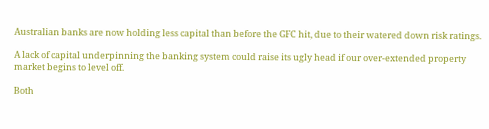Australian banks are now holding less capital than before the GFC hit, due to their watered down risk ratings.

A lack of capital underpinning the banking system could raise its ugly head if our over-extended property market begins to level off.

Both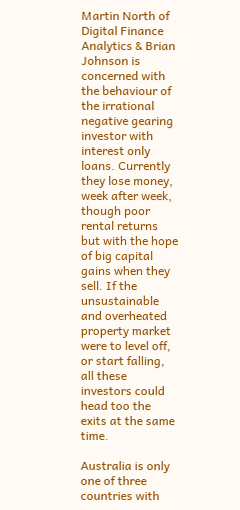Martin North of Digital Finance Analytics & Brian Johnson is concerned with the behaviour of the irrational negative gearing investor with interest only loans. Currently they lose money, week after week, though poor rental returns but with the hope of big capital gains when they sell. If the unsustainable and overheated property market were to level off, or start falling, all these investors could head too the exits at the same time.

Australia is only one of three countries with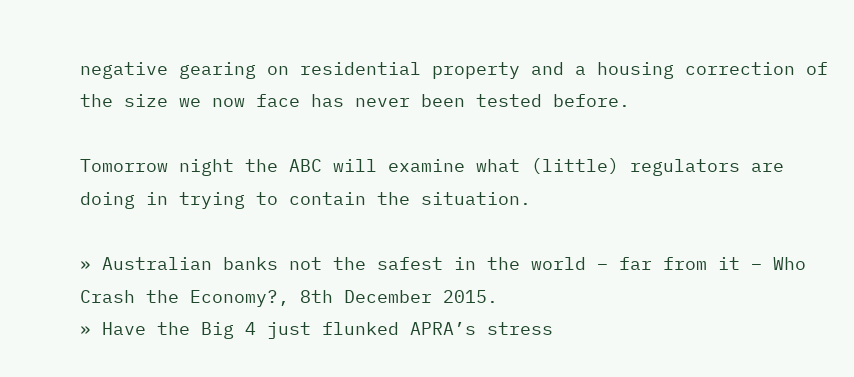negative gearing on residential property and a housing correction of the size we now face has never been tested before.

Tomorrow night the ABC will examine what (little) regulators are doing in trying to contain the situation.

» Australian banks not the safest in the world – far from it – Who Crash the Economy?, 8th December 2015.
» Have the Big 4 just flunked APRA’s stress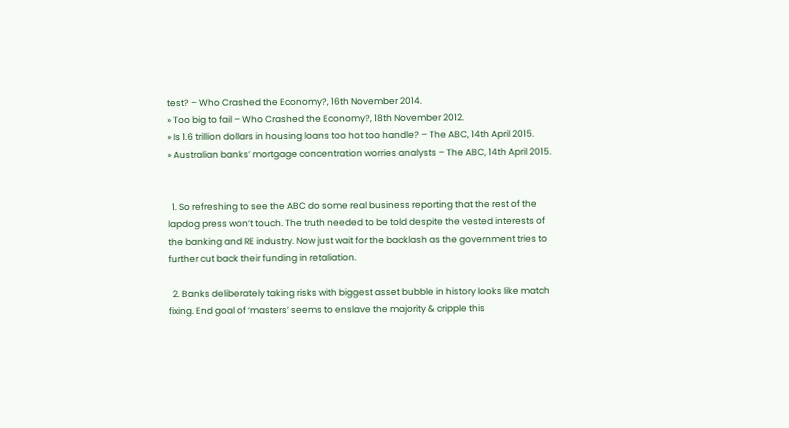test? – Who Crashed the Economy?, 16th November 2014.
» Too big to fail – Who Crashed the Economy?, 18th November 2012.
» Is 1.6 trillion dollars in housing loans too hot too handle? – The ABC, 14th April 2015.
» Australian banks’ mortgage concentration worries analysts – The ABC, 14th April 2015.


  1. So refreshing to see the ABC do some real business reporting that the rest of the lapdog press won’t touch. The truth needed to be told despite the vested interests of the banking and RE industry. Now just wait for the backlash as the government tries to further cut back their funding in retaliation.

  2. Banks deliberately taking risks with biggest asset bubble in history looks like match fixing. End goal of ‘masters’ seems to enslave the majority & cripple this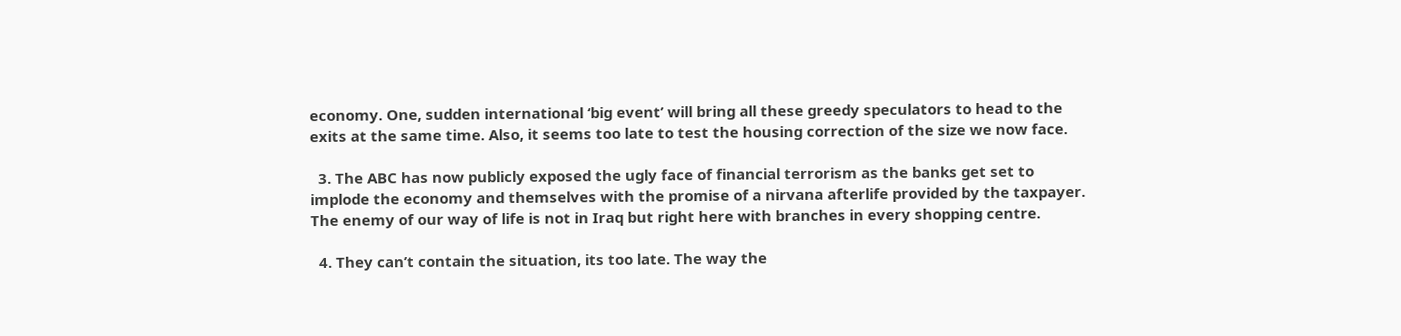economy. One, sudden international ‘big event’ will bring all these greedy speculators to head to the exits at the same time. Also, it seems too late to test the housing correction of the size we now face.

  3. The ABC has now publicly exposed the ugly face of financial terrorism as the banks get set to implode the economy and themselves with the promise of a nirvana afterlife provided by the taxpayer. The enemy of our way of life is not in Iraq but right here with branches in every shopping centre.

  4. They can’t contain the situation, its too late. The way the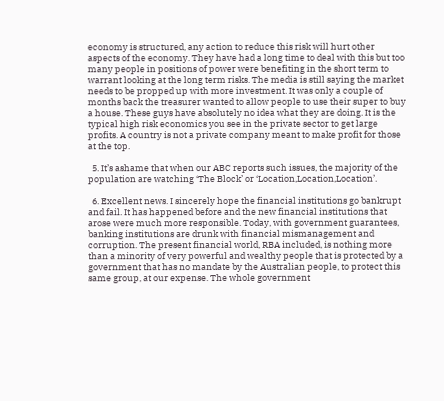economy is structured, any action to reduce this risk will hurt other aspects of the economy. They have had a long time to deal with this but too many people in positions of power were benefiting in the short term to warrant looking at the long term risks. The media is still saying the market needs to be propped up with more investment. It was only a couple of months back the treasurer wanted to allow people to use their super to buy a house. These guys have absolutely no idea what they are doing. It is the typical high risk economics you see in the private sector to get large profits. A country is not a private company meant to make profit for those at the top.

  5. It’s ashame that when our ABC reports such issues, the majority of the population are watching ‘The Block’ or ‘Location,Location,Location’.

  6. Excellent news. I sincerely hope the financial institutions go bankrupt and fail. It has happened before and the new financial institutions that arose were much more responsible. Today, with government guarantees, banking institutions are drunk with financial mismanagement and corruption. The present financial world, RBA included, is nothing more than a minority of very powerful and wealthy people that is protected by a government that has no mandate by the Australian people, to protect this same group, at our expense. The whole government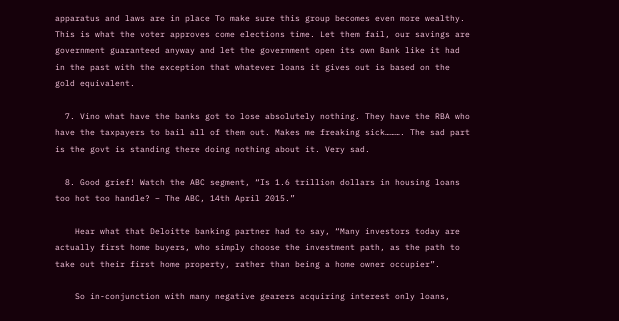apparatus and laws are in place To make sure this group becomes even more wealthy. This is what the voter approves come elections time. Let them fail, our savings are government guaranteed anyway and let the government open its own Bank like it had in the past with the exception that whatever loans it gives out is based on the gold equivalent.

  7. Vino what have the banks got to lose absolutely nothing. They have the RBA who have the taxpayers to bail all of them out. Makes me freaking sick………. The sad part is the govt is standing there doing nothing about it. Very sad.

  8. Good grief! Watch the ABC segment, “Is 1.6 trillion dollars in housing loans too hot too handle? – The ABC, 14th April 2015.”

    Hear what that Deloitte banking partner had to say, “Many investors today are actually first home buyers, who simply choose the investment path, as the path to take out their first home property, rather than being a home owner occupier”.

    So in-conjunction with many negative gearers acquiring interest only loans,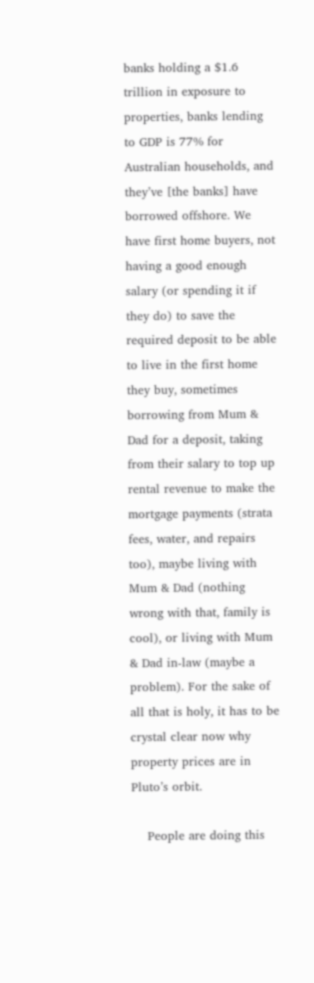banks holding a $1.6 trillion in exposure to properties, banks lending to GDP is 77% for Australian households, and they’ve [the banks] have borrowed offshore. We have first home buyers, not having a good enough salary (or spending it if they do) to save the required deposit to be able to live in the first home they buy, sometimes borrowing from Mum & Dad for a deposit, taking from their salary to top up rental revenue to make the mortgage payments (strata fees, water, and repairs too), maybe living with Mum & Dad (nothing wrong with that, family is cool), or living with Mum & Dad in-law (maybe a problem). For the sake of all that is holy, it has to be crystal clear now why property prices are in Pluto’s orbit.

    People are doing this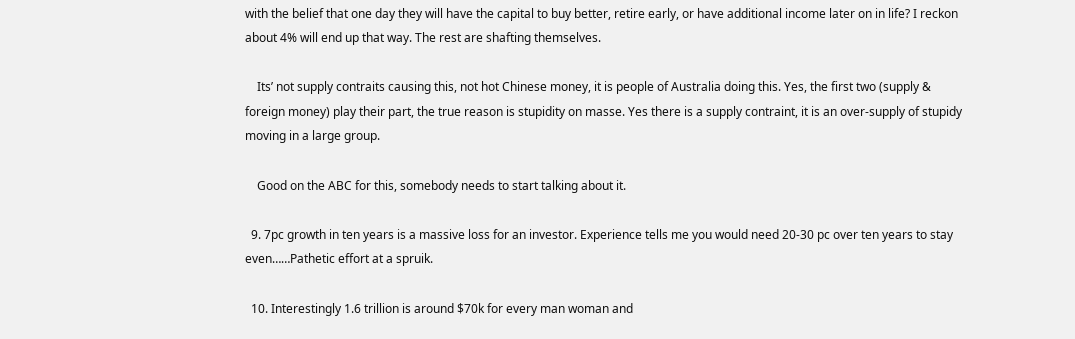with the belief that one day they will have the capital to buy better, retire early, or have additional income later on in life? I reckon about 4% will end up that way. The rest are shafting themselves.

    Its’ not supply contraits causing this, not hot Chinese money, it is people of Australia doing this. Yes, the first two (supply & foreign money) play their part, the true reason is stupidity on masse. Yes there is a supply contraint, it is an over-supply of stupidy moving in a large group.

    Good on the ABC for this, somebody needs to start talking about it.

  9. 7pc growth in ten years is a massive loss for an investor. Experience tells me you would need 20-30 pc over ten years to stay even……Pathetic effort at a spruik.

  10. Interestingly 1.6 trillion is around $70k for every man woman and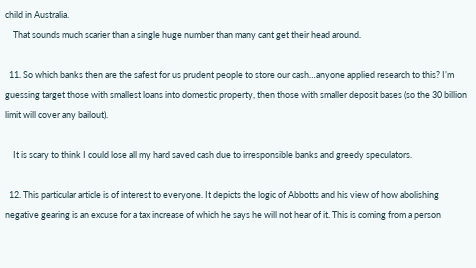child in Australia.
    That sounds much scarier than a single huge number than many cant get their head around.

  11. So which banks then are the safest for us prudent people to store our cash…anyone applied research to this? I’m guessing target those with smallest loans into domestic property, then those with smaller deposit bases (so the 30 billion limit will cover any bailout).

    It is scary to think I could lose all my hard saved cash due to irresponsible banks and greedy speculators.

  12. This particular article is of interest to everyone. It depicts the logic of Abbotts and his view of how abolishing negative gearing is an excuse for a tax increase of which he says he will not hear of it. This is coming from a person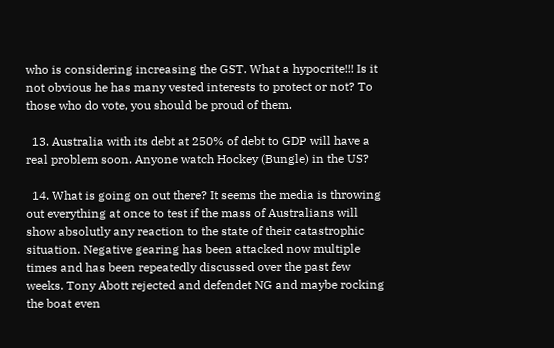who is considering increasing the GST. What a hypocrite!!! Is it not obvious he has many vested interests to protect or not? To those who do vote, you should be proud of them.

  13. Australia with its debt at 250% of debt to GDP will have a real problem soon. Anyone watch Hockey (Bungle) in the US?

  14. What is going on out there? It seems the media is throwing out everything at once to test if the mass of Australians will show absolutly any reaction to the state of their catastrophic situation. Negative gearing has been attacked now multiple times and has been repeatedly discussed over the past few weeks. Tony Abott rejected and defendet NG and maybe rocking the boat even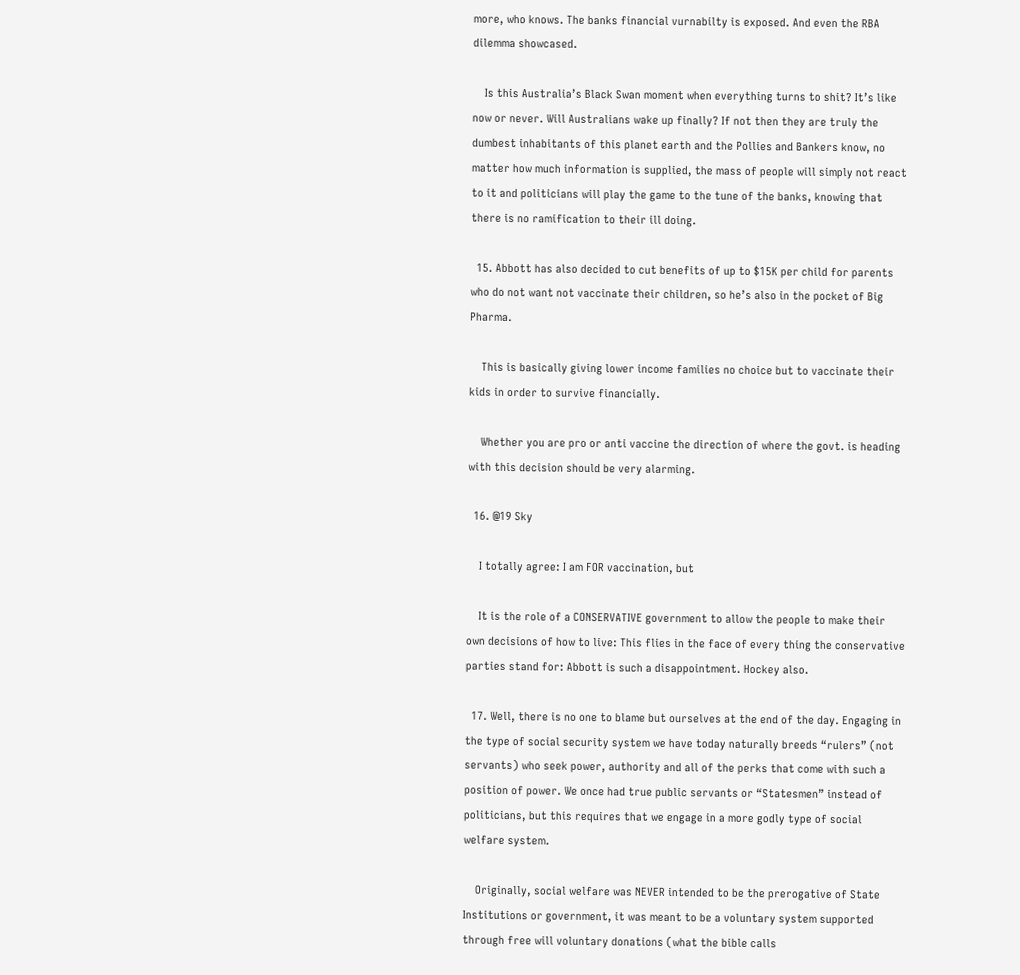more, who knows. The banks financial vurnabilty is exposed. And even the RBA dilemma showcased.

    Is this Australia’s Black Swan moment when everything turns to shit? It’s like now or never. Will Australians wake up finally? If not then they are truly the dumbest inhabitants of this planet earth and the Pollies and Bankers know, no matter how much information is supplied, the mass of people will simply not react to it and politicians will play the game to the tune of the banks, knowing that there is no ramification to their ill doing.

  15. Abbott has also decided to cut benefits of up to $15K per child for parents who do not want not vaccinate their children, so he’s also in the pocket of Big Pharma.

    This is basically giving lower income families no choice but to vaccinate their kids in order to survive financially.

    Whether you are pro or anti vaccine the direction of where the govt. is heading with this decision should be very alarming.

  16. @19 Sky

    I totally agree: I am FOR vaccination, but

    It is the role of a CONSERVATIVE government to allow the people to make their own decisions of how to live: This flies in the face of every thing the conservative parties stand for: Abbott is such a disappointment. Hockey also.

  17. Well, there is no one to blame but ourselves at the end of the day. Engaging in the type of social security system we have today naturally breeds “rulers” (not servants) who seek power, authority and all of the perks that come with such a position of power. We once had true public servants or “Statesmen” instead of politicians, but this requires that we engage in a more godly type of social welfare system.

    Originally, social welfare was NEVER intended to be the prerogative of State Institutions or government, it was meant to be a voluntary system supported through free will voluntary donations (what the bible calls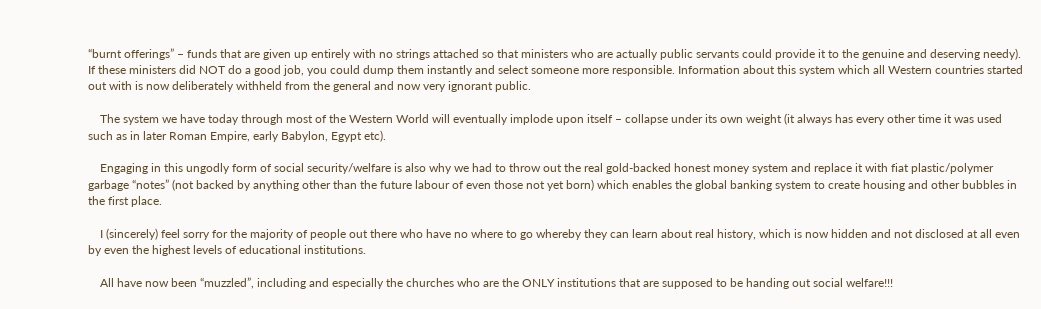“burnt offerings” – funds that are given up entirely with no strings attached so that ministers who are actually public servants could provide it to the genuine and deserving needy). If these ministers did NOT do a good job, you could dump them instantly and select someone more responsible. Information about this system which all Western countries started out with is now deliberately withheld from the general and now very ignorant public.

    The system we have today through most of the Western World will eventually implode upon itself – collapse under its own weight (it always has every other time it was used such as in later Roman Empire, early Babylon, Egypt etc).

    Engaging in this ungodly form of social security/welfare is also why we had to throw out the real gold-backed honest money system and replace it with fiat plastic/polymer garbage “notes” (not backed by anything other than the future labour of even those not yet born) which enables the global banking system to create housing and other bubbles in the first place.

    I (sincerely) feel sorry for the majority of people out there who have no where to go whereby they can learn about real history, which is now hidden and not disclosed at all even by even the highest levels of educational institutions.

    All have now been “muzzled”, including and especially the churches who are the ONLY institutions that are supposed to be handing out social welfare!!!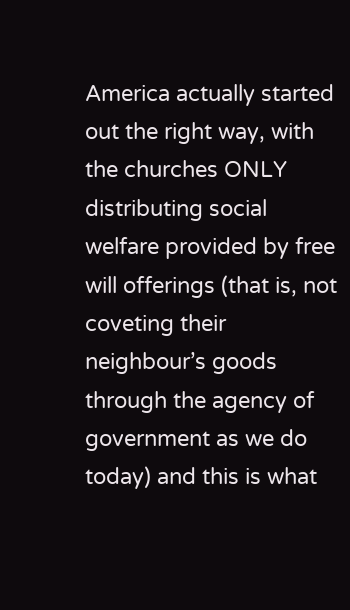America actually started out the right way, with the churches ONLY distributing social welfare provided by free will offerings (that is, not coveting their neighbour’s goods through the agency of government as we do today) and this is what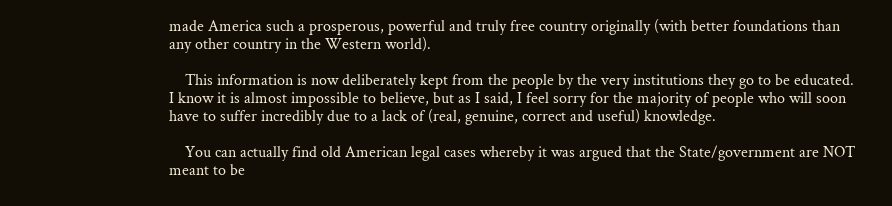made America such a prosperous, powerful and truly free country originally (with better foundations than any other country in the Western world).

    This information is now deliberately kept from the people by the very institutions they go to be educated. I know it is almost impossible to believe, but as I said, I feel sorry for the majority of people who will soon have to suffer incredibly due to a lack of (real, genuine, correct and useful) knowledge.

    You can actually find old American legal cases whereby it was argued that the State/government are NOT meant to be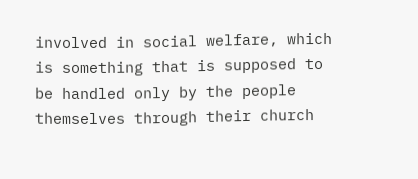involved in social welfare, which is something that is supposed to be handled only by the people themselves through their church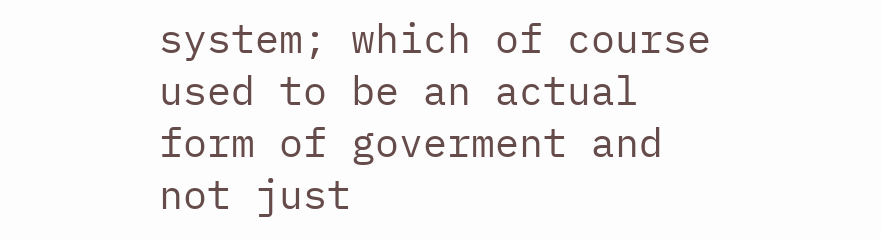system; which of course used to be an actual form of goverment and not just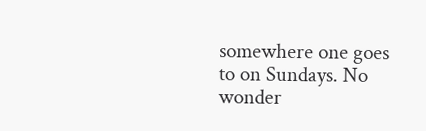somewhere one goes to on Sundays. No wonder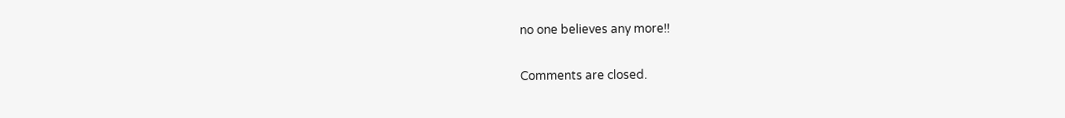no one believes any more!!

Comments are closed.